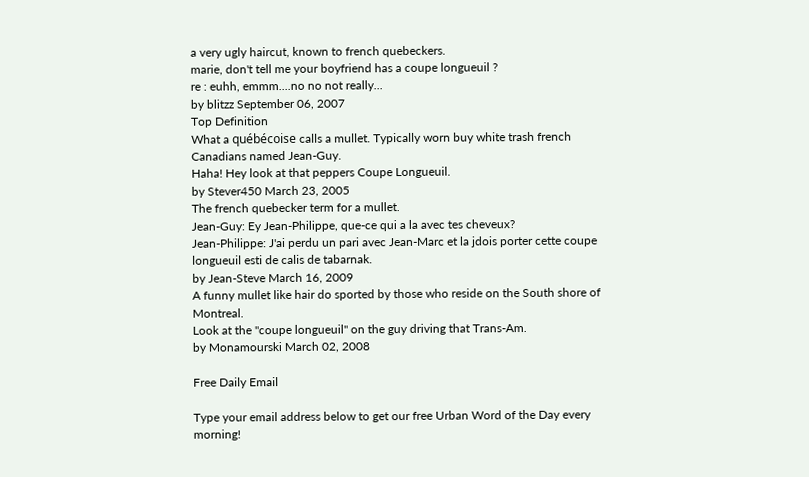a very ugly haircut, known to french quebeckers.
marie, don't tell me your boyfriend has a coupe longueuil ?
re : euhh, emmm....no no not really...
by blitzz September 06, 2007
Top Definition
What a québécoise calls a mullet. Typically worn buy white trash french Canadians named Jean-Guy.
Haha! Hey look at that peppers Coupe Longueuil.
by Stever450 March 23, 2005
The french quebecker term for a mullet.
Jean-Guy: Ey Jean-Philippe, que-ce qui a la avec tes cheveux?
Jean-Philippe: J'ai perdu un pari avec Jean-Marc et la jdois porter cette coupe longueuil esti de calis de tabarnak.
by Jean-Steve March 16, 2009
A funny mullet like hair do sported by those who reside on the South shore of Montreal.
Look at the "coupe longueuil" on the guy driving that Trans-Am.
by Monamourski March 02, 2008

Free Daily Email

Type your email address below to get our free Urban Word of the Day every morning!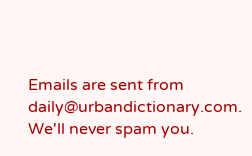Emails are sent from daily@urbandictionary.com. We'll never spam you.